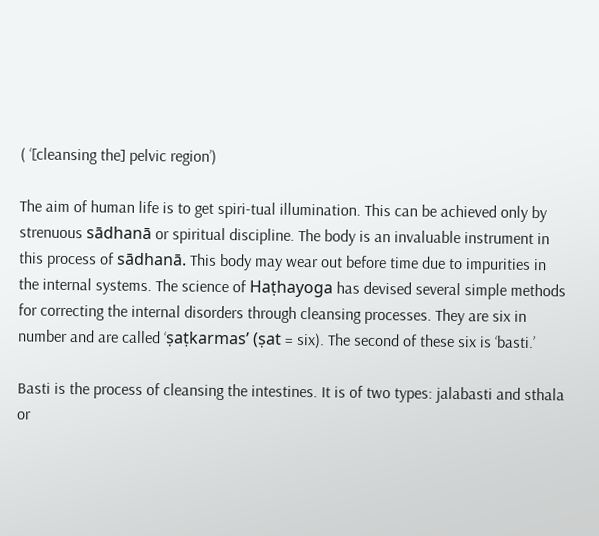( ‘[cleansing the] pelvic region’)

The aim of human life is to get spiri-tual illumination. This can be achieved only by strenuous sādhanā or spiritual discipline. The body is an invaluable instrument in this process of sādhanā. This body may wear out before time due to impurities in the internal systems. The science of Haṭhayoga has devised several simple methods for correcting the internal disorders through cleansing processes. They are six in number and are called ‘ṣaṭkarmas’ (ṣat = six). The second of these six is ‘basti.’

Basti is the process of cleansing the intestines. It is of two types: jalabasti and sthala or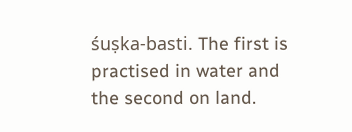śuṣka-basti. The first is practised in water and the second on land.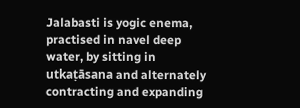Jalabasti is yogic enema, practised in navel deep water, by sitting in utkaṭāsana and alternately contracting and expanding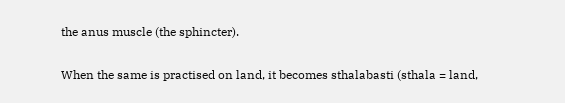the anus muscle (the sphincter).

When the same is practised on land, it becomes sthalabasti (sthala = land,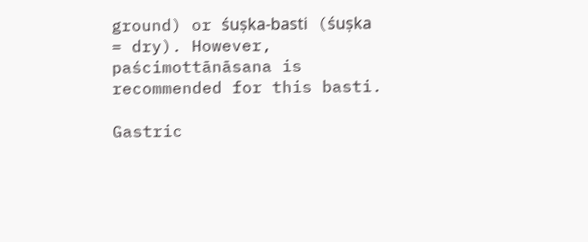ground) or śuṣka-basti (śuṣka = dry). However, paścimottānāsana is recommended for this basti.

Gastric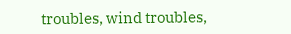troubles, wind troubles,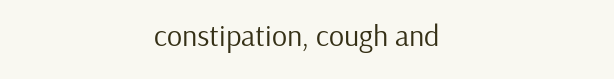constipation, cough and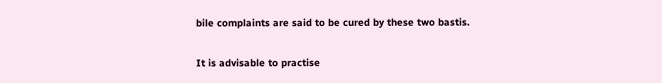bile complaints are said to be cured by these two bastis.

It is advisable to practise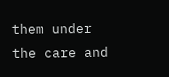them under the care and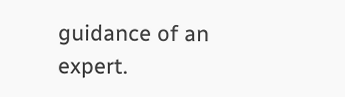guidance of an expert.